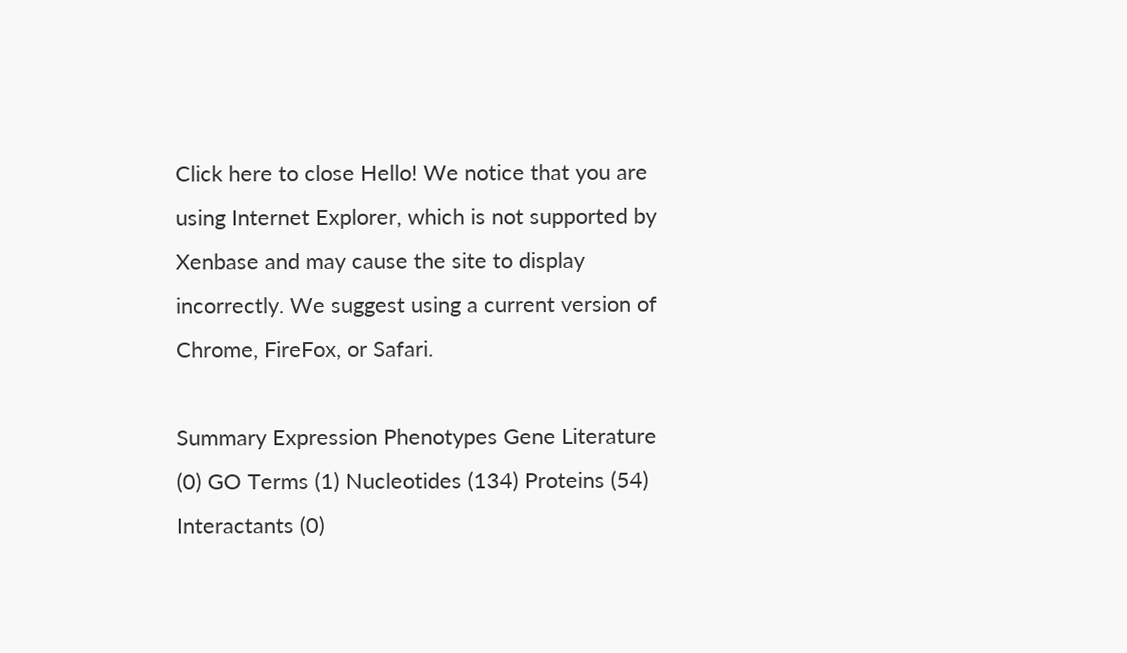Click here to close Hello! We notice that you are using Internet Explorer, which is not supported by Xenbase and may cause the site to display incorrectly. We suggest using a current version of Chrome, FireFox, or Safari.

Summary Expression Phenotypes Gene Literature (0) GO Terms (1) Nucleotides (134) Proteins (54) Interactants (0)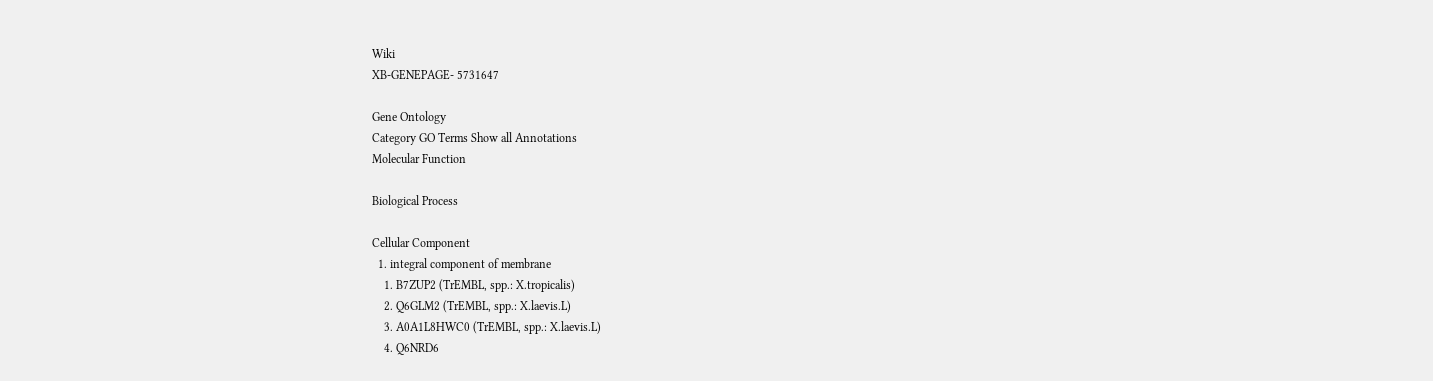Wiki
XB-GENEPAGE- 5731647

Gene Ontology
Category GO Terms Show all Annotations
Molecular Function

Biological Process

Cellular Component
  1. integral component of membrane
    1. B7ZUP2 (TrEMBL, spp.: X.tropicalis)
    2. Q6GLM2 (TrEMBL, spp.: X.laevis.L)
    3. A0A1L8HWC0 (TrEMBL, spp.: X.laevis.L)
    4. Q6NRD6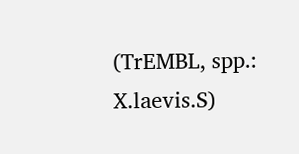(TrEMBL, spp.: X.laevis.S)